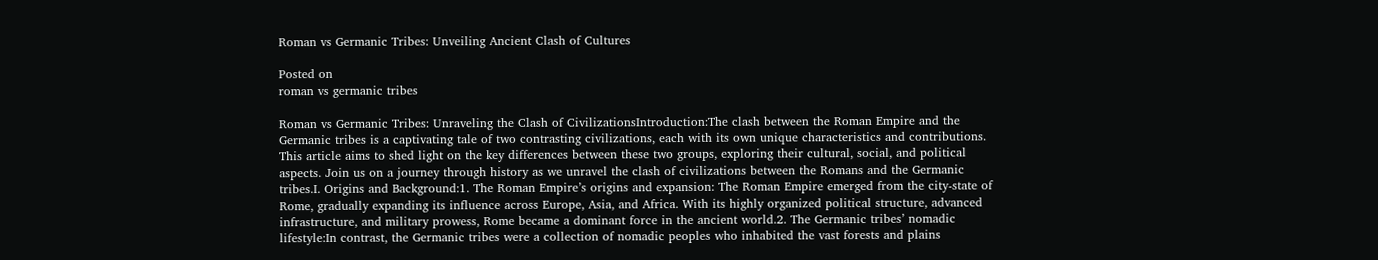Roman vs Germanic Tribes: Unveiling Ancient Clash of Cultures

Posted on
roman vs germanic tribes

Roman vs Germanic Tribes: Unraveling the Clash of CivilizationsIntroduction:The clash between the Roman Empire and the Germanic tribes is a captivating tale of two contrasting civilizations, each with its own unique characteristics and contributions. This article aims to shed light on the key differences between these two groups, exploring their cultural, social, and political aspects. Join us on a journey through history as we unravel the clash of civilizations between the Romans and the Germanic tribes.I. Origins and Background:1. The Roman Empire’s origins and expansion: The Roman Empire emerged from the city-state of Rome, gradually expanding its influence across Europe, Asia, and Africa. With its highly organized political structure, advanced infrastructure, and military prowess, Rome became a dominant force in the ancient world.2. The Germanic tribes’ nomadic lifestyle:In contrast, the Germanic tribes were a collection of nomadic peoples who inhabited the vast forests and plains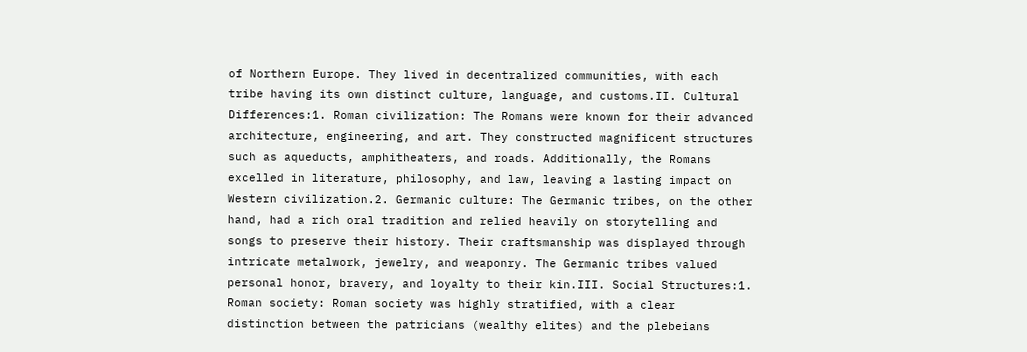of Northern Europe. They lived in decentralized communities, with each tribe having its own distinct culture, language, and customs.II. Cultural Differences:1. Roman civilization: The Romans were known for their advanced architecture, engineering, and art. They constructed magnificent structures such as aqueducts, amphitheaters, and roads. Additionally, the Romans excelled in literature, philosophy, and law, leaving a lasting impact on Western civilization.2. Germanic culture: The Germanic tribes, on the other hand, had a rich oral tradition and relied heavily on storytelling and songs to preserve their history. Their craftsmanship was displayed through intricate metalwork, jewelry, and weaponry. The Germanic tribes valued personal honor, bravery, and loyalty to their kin.III. Social Structures:1. Roman society: Roman society was highly stratified, with a clear distinction between the patricians (wealthy elites) and the plebeians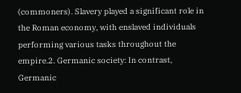(commoners). Slavery played a significant role in the Roman economy, with enslaved individuals performing various tasks throughout the empire.2. Germanic society: In contrast, Germanic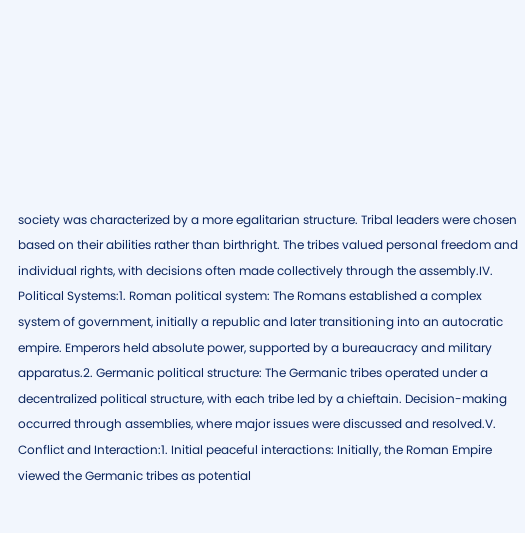society was characterized by a more egalitarian structure. Tribal leaders were chosen based on their abilities rather than birthright. The tribes valued personal freedom and individual rights, with decisions often made collectively through the assembly.IV. Political Systems:1. Roman political system: The Romans established a complex system of government, initially a republic and later transitioning into an autocratic empire. Emperors held absolute power, supported by a bureaucracy and military apparatus.2. Germanic political structure: The Germanic tribes operated under a decentralized political structure, with each tribe led by a chieftain. Decision-making occurred through assemblies, where major issues were discussed and resolved.V. Conflict and Interaction:1. Initial peaceful interactions: Initially, the Roman Empire viewed the Germanic tribes as potential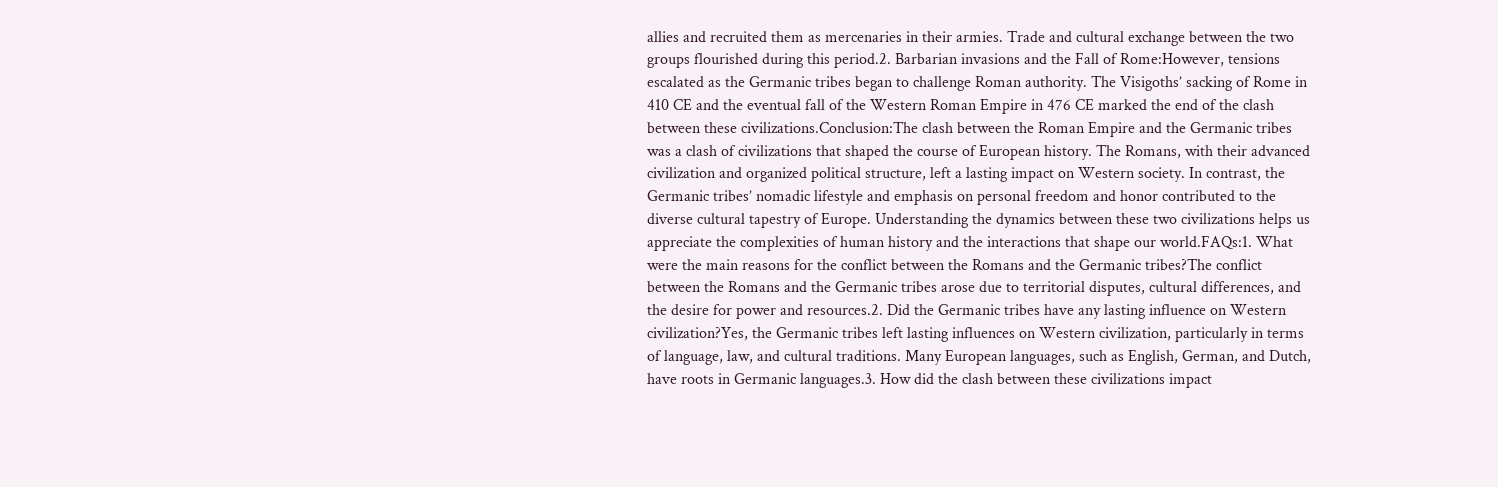allies and recruited them as mercenaries in their armies. Trade and cultural exchange between the two groups flourished during this period.2. Barbarian invasions and the Fall of Rome:However, tensions escalated as the Germanic tribes began to challenge Roman authority. The Visigoths’ sacking of Rome in 410 CE and the eventual fall of the Western Roman Empire in 476 CE marked the end of the clash between these civilizations.Conclusion:The clash between the Roman Empire and the Germanic tribes was a clash of civilizations that shaped the course of European history. The Romans, with their advanced civilization and organized political structure, left a lasting impact on Western society. In contrast, the Germanic tribes’ nomadic lifestyle and emphasis on personal freedom and honor contributed to the diverse cultural tapestry of Europe. Understanding the dynamics between these two civilizations helps us appreciate the complexities of human history and the interactions that shape our world.FAQs:1. What were the main reasons for the conflict between the Romans and the Germanic tribes?The conflict between the Romans and the Germanic tribes arose due to territorial disputes, cultural differences, and the desire for power and resources.2. Did the Germanic tribes have any lasting influence on Western civilization?Yes, the Germanic tribes left lasting influences on Western civilization, particularly in terms of language, law, and cultural traditions. Many European languages, such as English, German, and Dutch, have roots in Germanic languages.3. How did the clash between these civilizations impact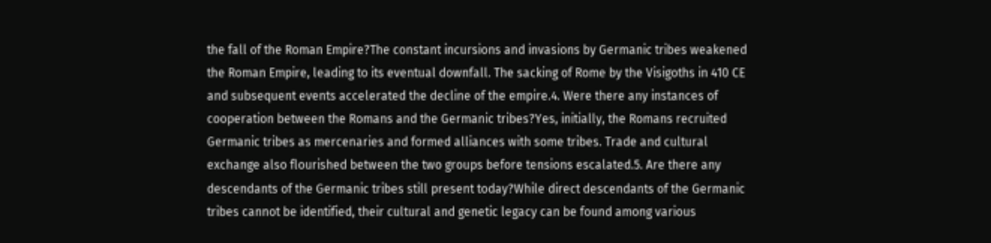the fall of the Roman Empire?The constant incursions and invasions by Germanic tribes weakened the Roman Empire, leading to its eventual downfall. The sacking of Rome by the Visigoths in 410 CE and subsequent events accelerated the decline of the empire.4. Were there any instances of cooperation between the Romans and the Germanic tribes?Yes, initially, the Romans recruited Germanic tribes as mercenaries and formed alliances with some tribes. Trade and cultural exchange also flourished between the two groups before tensions escalated.5. Are there any descendants of the Germanic tribes still present today?While direct descendants of the Germanic tribes cannot be identified, their cultural and genetic legacy can be found among various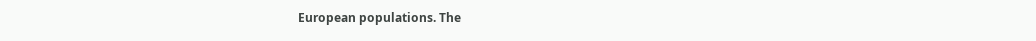European populations. The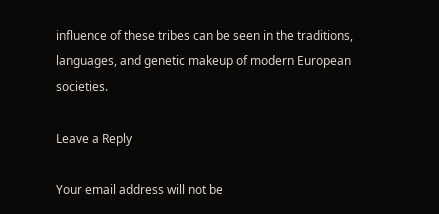influence of these tribes can be seen in the traditions, languages, and genetic makeup of modern European societies.

Leave a Reply

Your email address will not be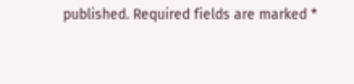published. Required fields are marked *